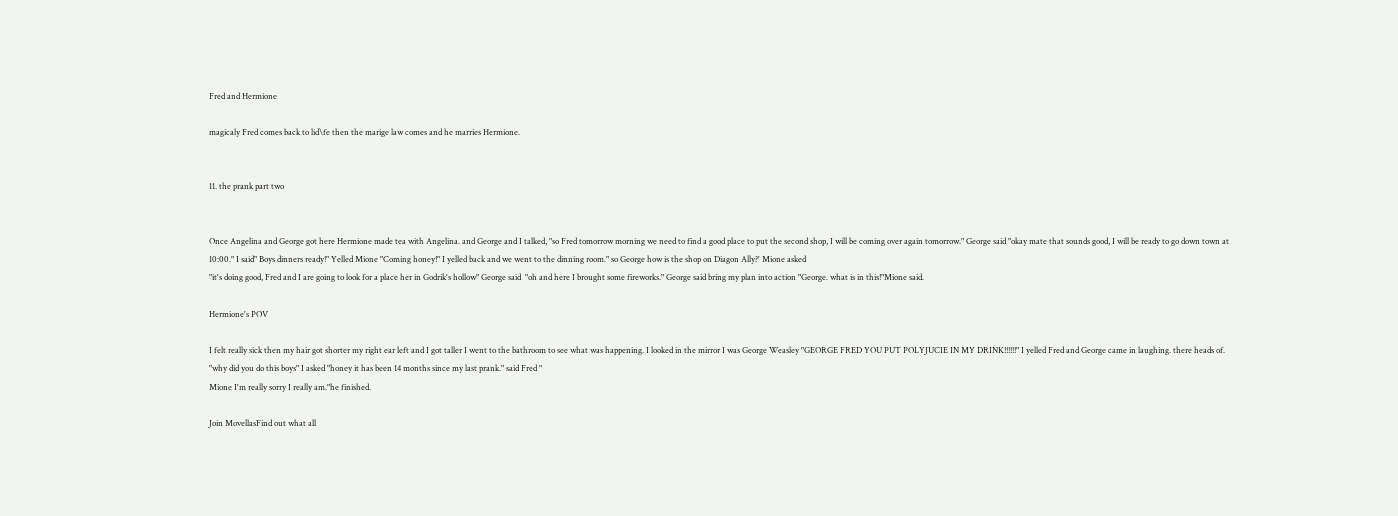Fred and Hermione

magicaly Fred comes back to lid\fe then the marige law comes and he marries Hermione.


11. the prank part two


Once Angelina and George got here Hermione made tea with Angelina. and George and I talked, "so Fred tomorrow morning we need to find a good place to put the second shop, I will be coming over again tomorrow." George said "okay mate that sounds good, I will be ready to go down town at 10:00." I said" Boys dinners ready!" Yelled Mione "Coming honey!" I yelled back and we went to the dinning room." so George how is the shop on Diagon Ally?' Mione asked
"it's doing good, Fred and I are going to look for a place her in Godrik's hollow" George said  "oh and here I brought some fireworks." George said bring my plan into action "George. what is in this!"Mione said.

Hermione's POV

I felt really sick then my hair got shorter my right ear left and I got taller I went to the bathroom to see what was happening. I looked in the mirror I was George Weasley "GEORGE FRED YOU PUT POLYJUCIE IN MY DRINK!!!!!!" I yelled Fred and George came in laughing. there heads of. "why did you do this boys" I asked "honey it has been 14 months since my last prank." said Fred "
Mione I'm really sorry I really am."he finished.

Join MovellasFind out what all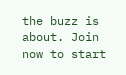the buzz is about. Join now to start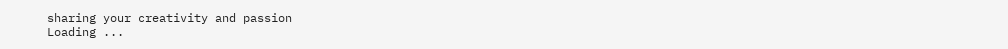sharing your creativity and passion
Loading ...